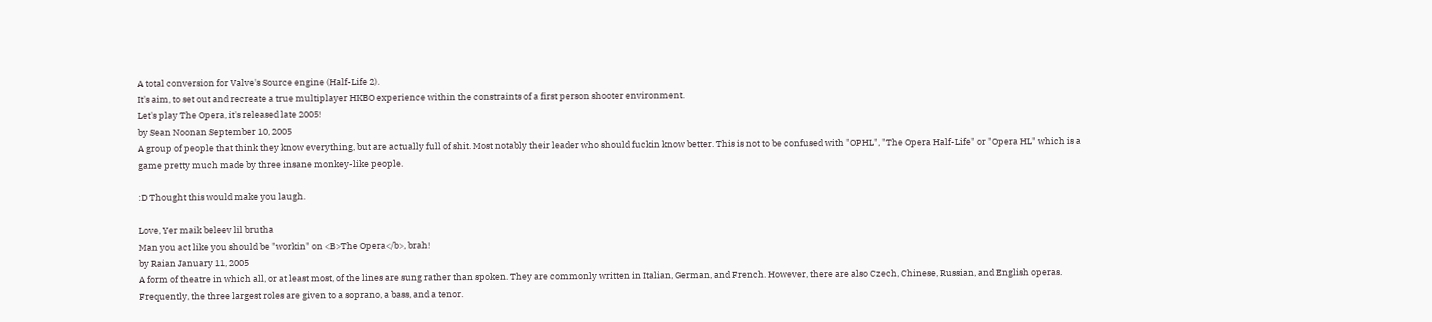A total conversion for Valve's Source engine (Half-Life 2).
It's aim, to set out and recreate a true multiplayer HKBO experience within the constraints of a first person shooter environment.
Let's play The Opera, it's released late 2005!
by Sean Noonan September 10, 2005
A group of people that think they know everything, but are actually full of shit. Most notably their leader who should fuckin know better. This is not to be confused with "OPHL", "The Opera Half-Life" or "Opera HL" which is a game pretty much made by three insane monkey-like people.

:D Thought this would make you laugh.

Love, Yer maik beleev lil brutha
Man you act like you should be "workin" on <B>The Opera</b>, brah!
by Raian January 11, 2005
A form of theatre in which all, or at least most, of the lines are sung rather than spoken. They are commonly written in Italian, German, and French. However, there are also Czech, Chinese, Russian, and English operas. Frequently, the three largest roles are given to a soprano, a bass, and a tenor.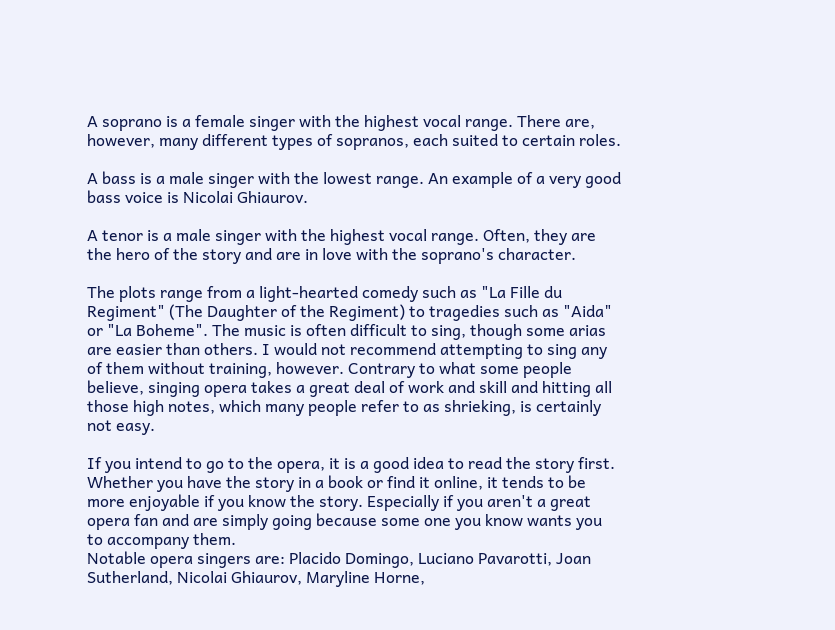A soprano is a female singer with the highest vocal range. There are, however, many different types of sopranos, each suited to certain roles.

A bass is a male singer with the lowest range. An example of a very good bass voice is Nicolai Ghiaurov.

A tenor is a male singer with the highest vocal range. Often, they are the hero of the story and are in love with the soprano's character.

The plots range from a light-hearted comedy such as "La Fille du Regiment" (The Daughter of the Regiment) to tragedies such as "Aida" or "La Boheme". The music is often difficult to sing, though some arias are easier than others. I would not recommend attempting to sing any of them without training, however. Contrary to what some people believe, singing opera takes a great deal of work and skill and hitting all those high notes, which many people refer to as shrieking, is certainly not easy.

If you intend to go to the opera, it is a good idea to read the story first. Whether you have the story in a book or find it online, it tends to be more enjoyable if you know the story. Especially if you aren't a great opera fan and are simply going because some one you know wants you to accompany them.
Notable opera singers are: Placido Domingo, Luciano Pavarotti, Joan Sutherland, Nicolai Ghiaurov, Maryline Horne,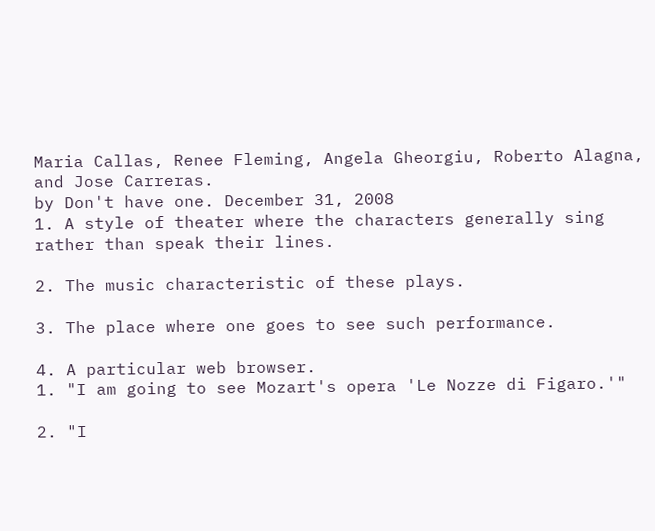Maria Callas, Renee Fleming, Angela Gheorgiu, Roberto Alagna, and Jose Carreras.
by Don't have one. December 31, 2008
1. A style of theater where the characters generally sing rather than speak their lines.

2. The music characteristic of these plays.

3. The place where one goes to see such performance.

4. A particular web browser.
1. "I am going to see Mozart's opera 'Le Nozze di Figaro.'"

2. "I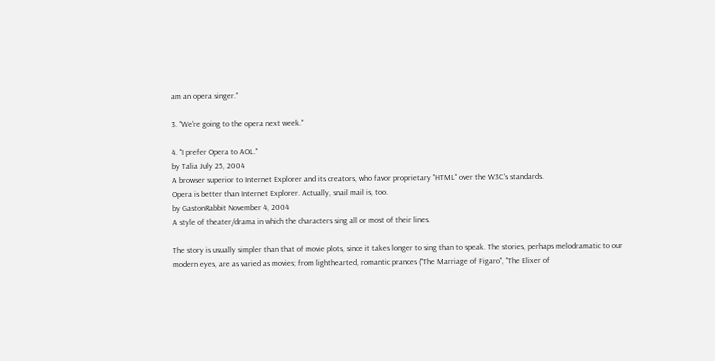am an opera singer."

3. "We're going to the opera next week."

4. "I prefer Opera to AOL."
by Talia July 25, 2004
A browser superior to Internet Explorer and its creators, who favor proprietary "HTML" over the W3C's standards.
Opera is better than Internet Explorer. Actually, snail mail is, too.
by GastonRabbit November 4, 2004
A style of theater/drama in which the characters sing all or most of their lines.

The story is usually simpler than that of movie plots, since it takes longer to sing than to speak. The stories, perhaps melodramatic to our modern eyes, are as varied as movies; from lighthearted, romantic prances ("The Marriage of Figaro", "The Elixer of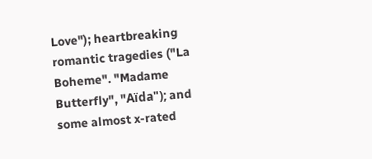Love"); heartbreaking romantic tragedies ("La Boheme". "Madame Butterfly", "Aïda"); and some almost x-rated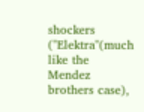shockers ("Elektra"(much like the Mendez brothers case),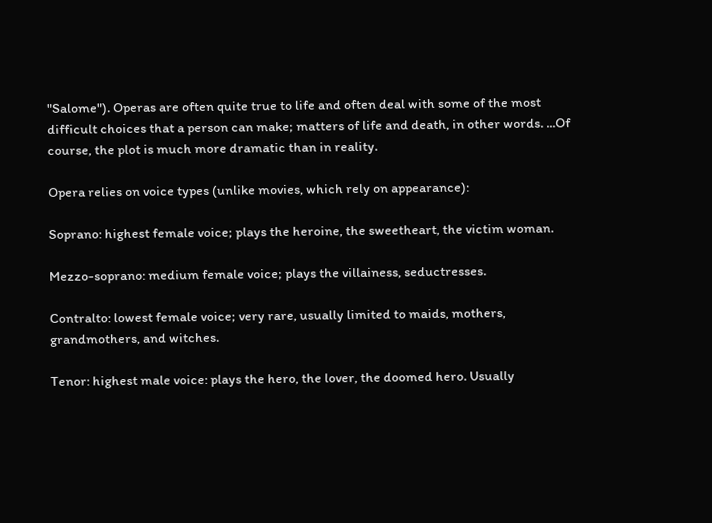"Salome"). Operas are often quite true to life and often deal with some of the most difficult choices that a person can make; matters of life and death, in other words. ...Of course, the plot is much more dramatic than in reality.

Opera relies on voice types (unlike movies, which rely on appearance):

Soprano: highest female voice; plays the heroine, the sweetheart, the victim woman.

Mezzo-soprano: medium female voice; plays the villainess, seductresses.

Contralto: lowest female voice; very rare, usually limited to maids, mothers, grandmothers, and witches.

Tenor: highest male voice: plays the hero, the lover, the doomed hero. Usually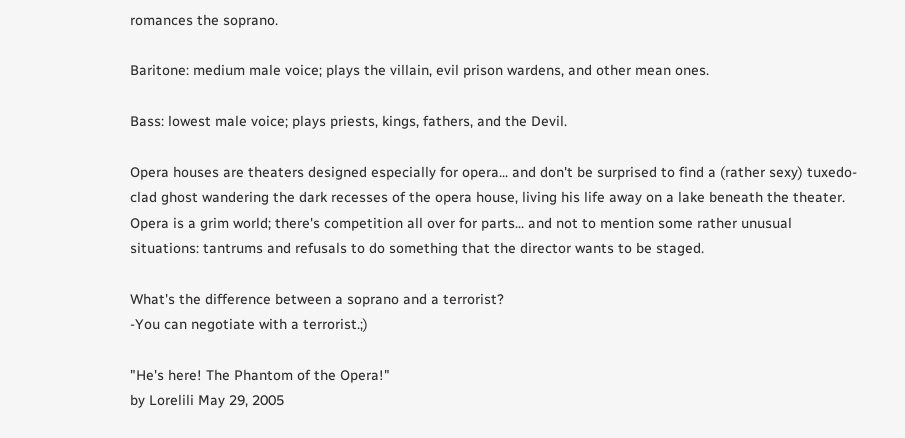romances the soprano.

Baritone: medium male voice; plays the villain, evil prison wardens, and other mean ones.

Bass: lowest male voice; plays priests, kings, fathers, and the Devil.

Opera houses are theaters designed especially for opera... and don't be surprised to find a (rather sexy) tuxedo-clad ghost wandering the dark recesses of the opera house, living his life away on a lake beneath the theater.
Opera is a grim world; there's competition all over for parts... and not to mention some rather unusual situations: tantrums and refusals to do something that the director wants to be staged.

What's the difference between a soprano and a terrorist?
-You can negotiate with a terrorist.;)

"He's here! The Phantom of the Opera!"
by Lorelili May 29, 2005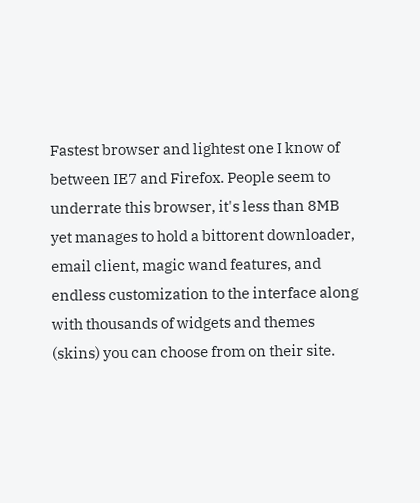Fastest browser and lightest one I know of between IE7 and Firefox. People seem to underrate this browser, it's less than 8MB yet manages to hold a bittorent downloader, email client, magic wand features, and endless customization to the interface along with thousands of widgets and themes (skins) you can choose from on their site.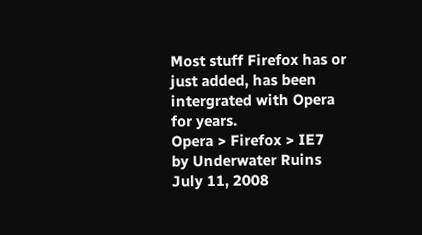Most stuff Firefox has or just added, has been intergrated with Opera for years.
Opera > Firefox > IE7
by Underwater Ruins July 11, 2008